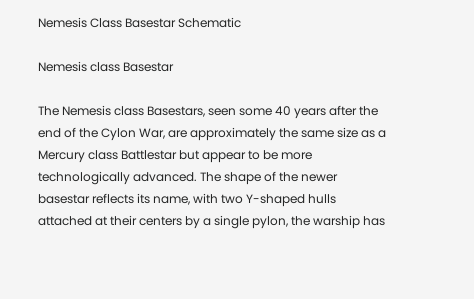Nemesis Class Basestar Schematic

Nemesis class Basestar

The Nemesis class Basestars, seen some 40 years after the end of the Cylon War, are approximately the same size as a Mercury class Battlestar but appear to be more technologically advanced. The shape of the newer basestar reflects its name, with two Y-shaped hulls attached at their centers by a single pylon, the warship has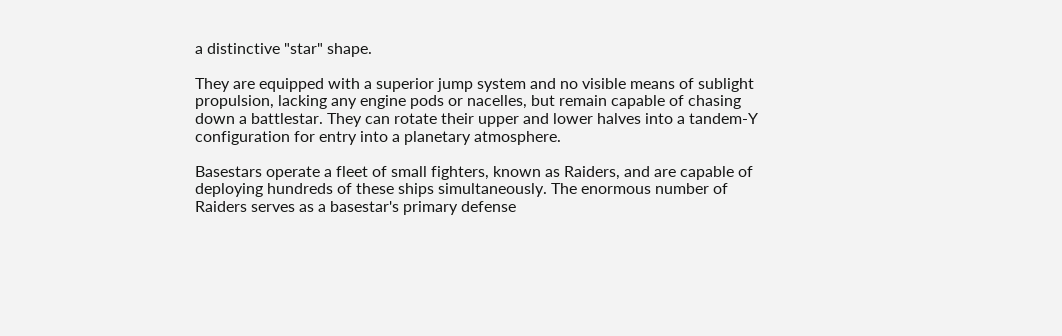a distinctive "star" shape.

They are equipped with a superior jump system and no visible means of sublight propulsion, lacking any engine pods or nacelles, but remain capable of chasing down a battlestar. They can rotate their upper and lower halves into a tandem-Y configuration for entry into a planetary atmosphere.

Basestars operate a fleet of small fighters, known as Raiders, and are capable of deploying hundreds of these ships simultaneously. The enormous number of Raiders serves as a basestar's primary defense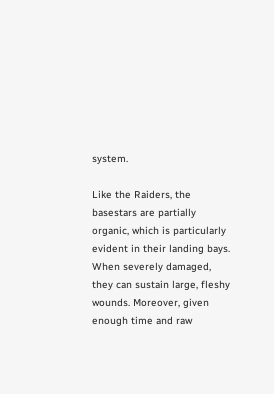system.

Like the Raiders, the basestars are partially organic, which is particularly evident in their landing bays. When severely damaged, they can sustain large, fleshy wounds. Moreover, given enough time and raw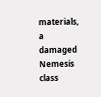materials, a damaged Nemesis class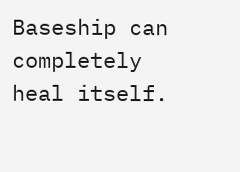Baseship can completely heal itself.